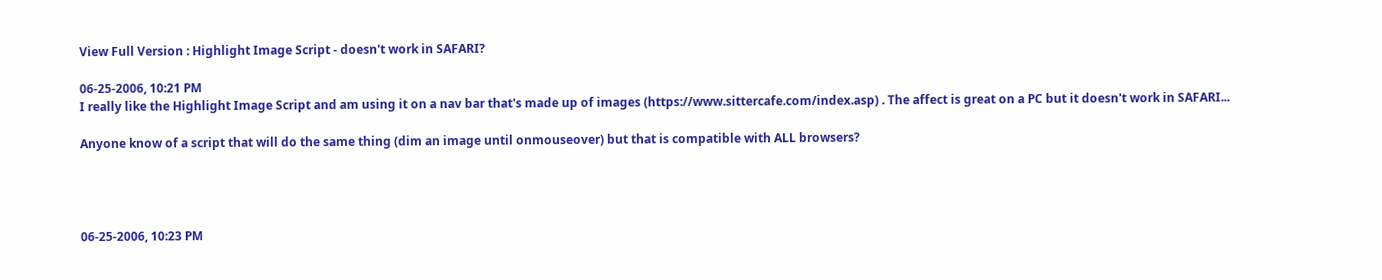View Full Version : Highlight Image Script - doesn't work in SAFARI?

06-25-2006, 10:21 PM
I really like the Highlight Image Script and am using it on a nav bar that's made up of images (https://www.sittercafe.com/index.asp) . The affect is great on a PC but it doesn't work in SAFARI...

Anyone know of a script that will do the same thing (dim an image until onmouseover) but that is compatible with ALL browsers?




06-25-2006, 10:23 PM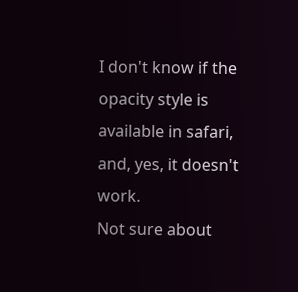I don't know if the opacity style is available in safari, and, yes, it doesn't work.
Not sure about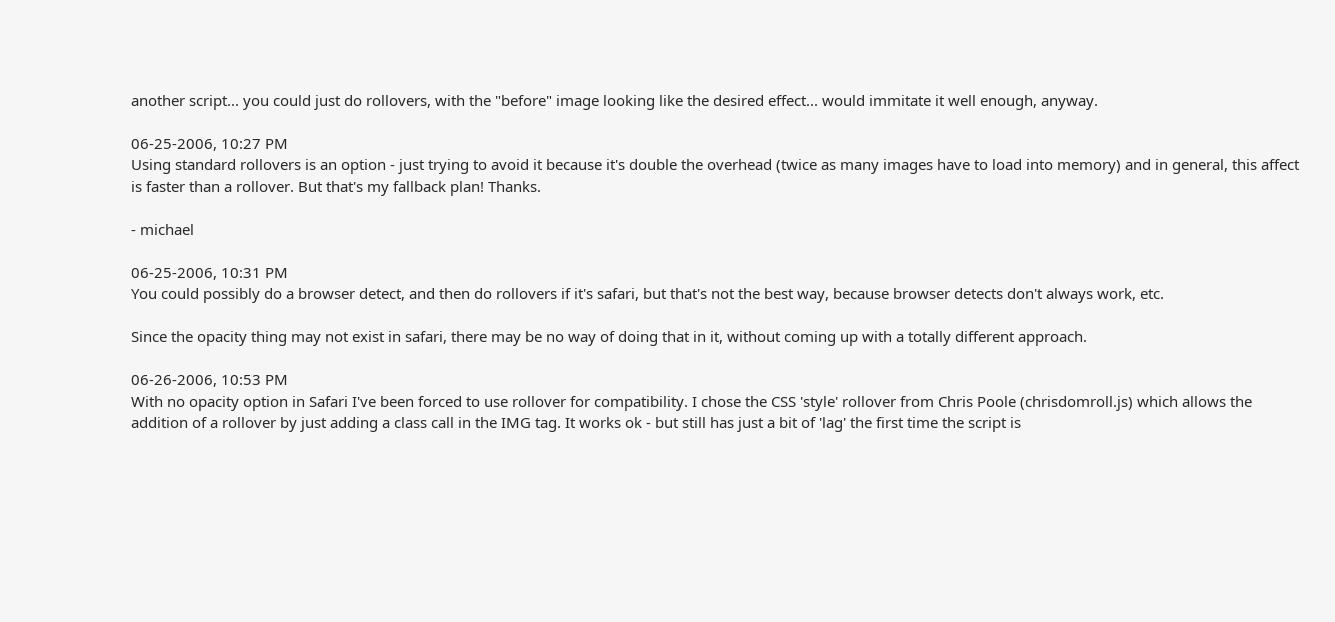another script... you could just do rollovers, with the "before" image looking like the desired effect... would immitate it well enough, anyway.

06-25-2006, 10:27 PM
Using standard rollovers is an option - just trying to avoid it because it's double the overhead (twice as many images have to load into memory) and in general, this affect is faster than a rollover. But that's my fallback plan! Thanks.

- michael

06-25-2006, 10:31 PM
You could possibly do a browser detect, and then do rollovers if it's safari, but that's not the best way, because browser detects don't always work, etc.

Since the opacity thing may not exist in safari, there may be no way of doing that in it, without coming up with a totally different approach.

06-26-2006, 10:53 PM
With no opacity option in Safari I've been forced to use rollover for compatibility. I chose the CSS 'style' rollover from Chris Poole (chrisdomroll.js) which allows the addition of a rollover by just adding a class call in the IMG tag. It works ok - but still has just a bit of 'lag' the first time the script is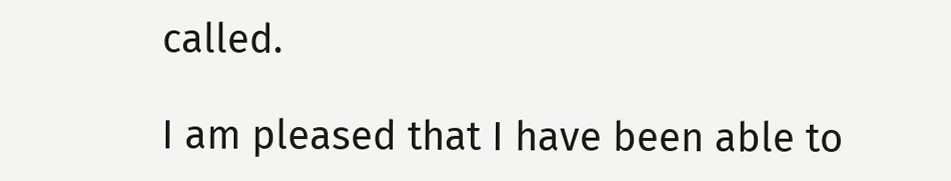called.

I am pleased that I have been able to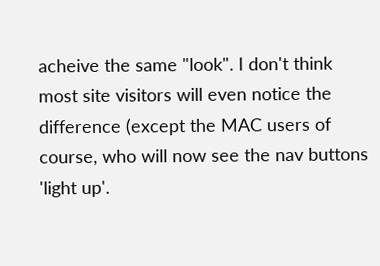acheive the same "look". I don't think most site visitors will even notice the difference (except the MAC users of course, who will now see the nav buttons 'light up'.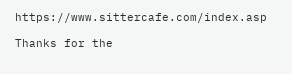https://www.sittercafe.com/index.asp

Thanks for the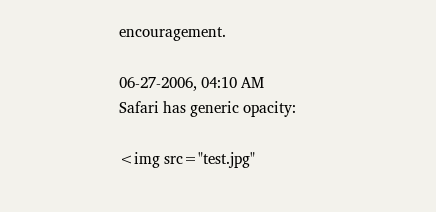encouragement.

06-27-2006, 04:10 AM
Safari has generic opacity:

<img src="test.jpg"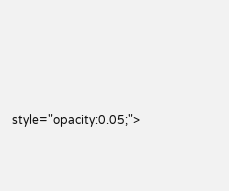style="opacity:0.05;">